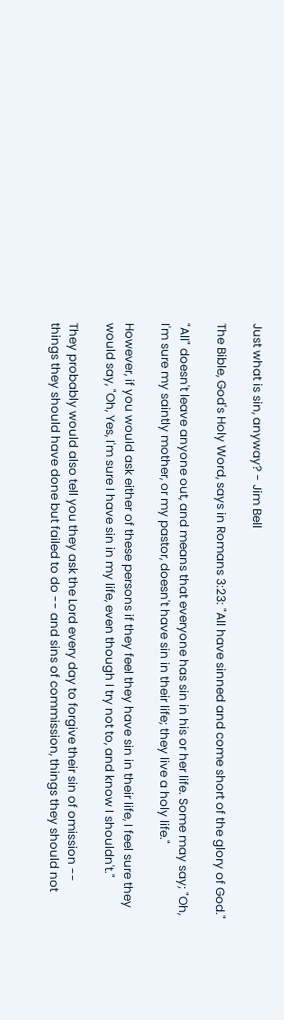Just what is sin, anyway? - Jim Bell

The Bible, God's Holy Word, says in Romans 3:23: "All have sinned and come short of the glory of God."

"All" doesn't leave anyone out, and means that everyone has sin in his or her life. Some may say; "Oh, I'm sure my saintly mother, or my pastor, doesn't have sin in their life; they live a holy life."

However, if you would ask either of these persons if they feel they have sin in their life, I feel sure they would say, "Oh, Yes, I'm sure I have sin in my life, even though I try not to, and know I shouldn't."

They probably would also tell you they ask the Lord every day to forgive their sin of omission -- things they should have done but failed to do -- and sins of commission, things they should not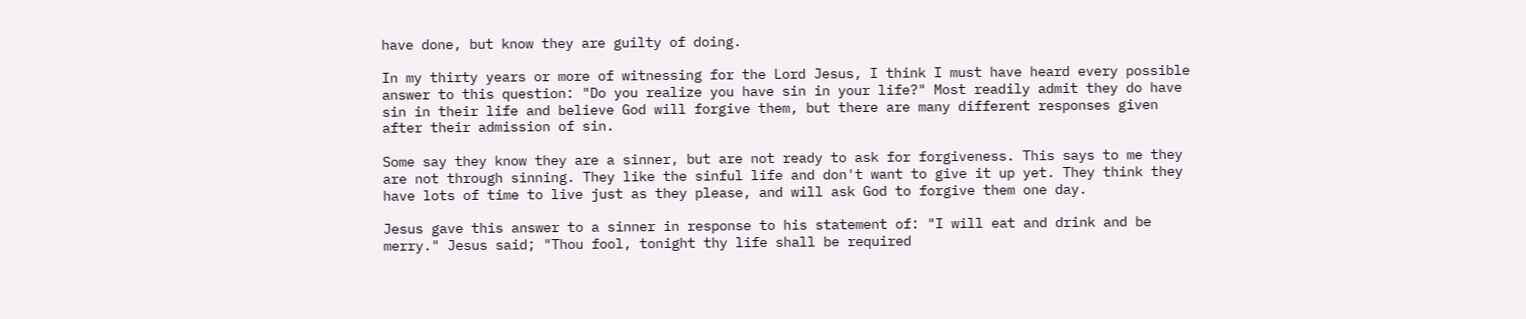have done, but know they are guilty of doing.

In my thirty years or more of witnessing for the Lord Jesus, I think I must have heard every possible answer to this question: "Do you realize you have sin in your life?" Most readily admit they do have sin in their life and believe God will forgive them, but there are many different responses given after their admission of sin.

Some say they know they are a sinner, but are not ready to ask for forgiveness. This says to me they are not through sinning. They like the sinful life and don't want to give it up yet. They think they have lots of time to live just as they please, and will ask God to forgive them one day.

Jesus gave this answer to a sinner in response to his statement of: "I will eat and drink and be merry." Jesus said; "Thou fool, tonight thy life shall be required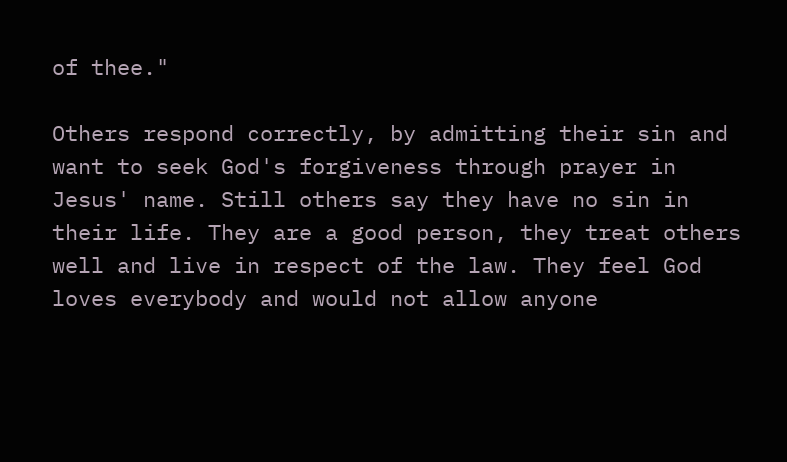of thee."

Others respond correctly, by admitting their sin and want to seek God's forgiveness through prayer in Jesus' name. Still others say they have no sin in their life. They are a good person, they treat others well and live in respect of the law. They feel God loves everybody and would not allow anyone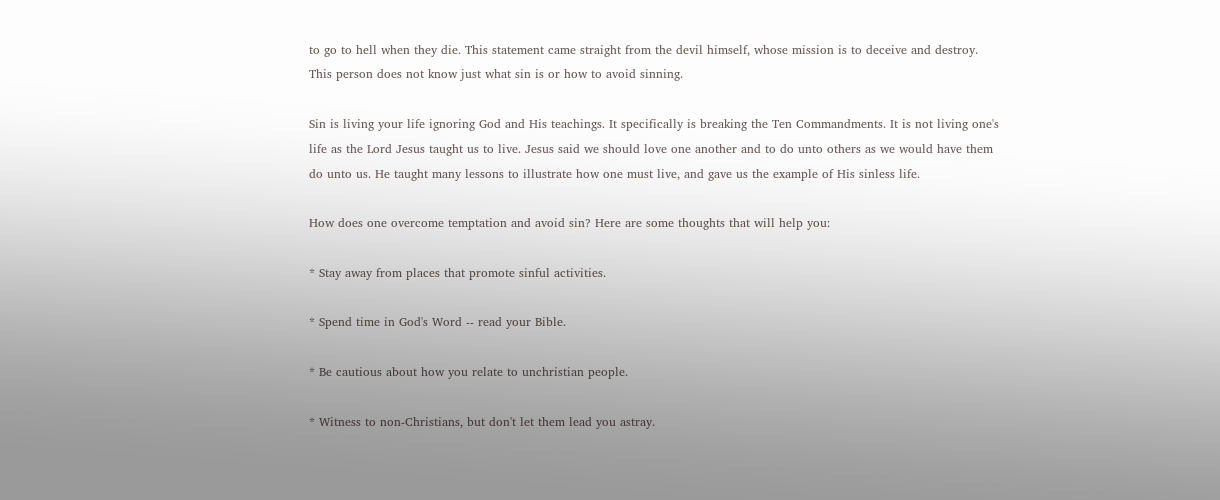to go to hell when they die. This statement came straight from the devil himself, whose mission is to deceive and destroy. This person does not know just what sin is or how to avoid sinning.

Sin is living your life ignoring God and His teachings. It specifically is breaking the Ten Commandments. It is not living one's life as the Lord Jesus taught us to live. Jesus said we should love one another and to do unto others as we would have them do unto us. He taught many lessons to illustrate how one must live, and gave us the example of His sinless life.

How does one overcome temptation and avoid sin? Here are some thoughts that will help you:

* Stay away from places that promote sinful activities.

* Spend time in God's Word -- read your Bible.

* Be cautious about how you relate to unchristian people.

* Witness to non-Christians, but don't let them lead you astray.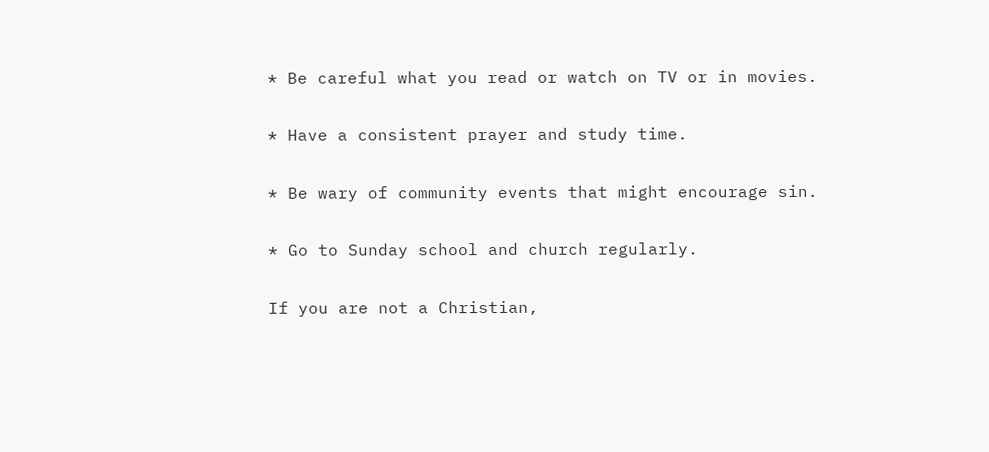* Be careful what you read or watch on TV or in movies.

* Have a consistent prayer and study time.

* Be wary of community events that might encourage sin.

* Go to Sunday school and church regularly.

If you are not a Christian,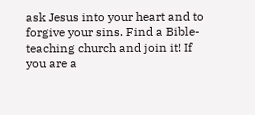ask Jesus into your heart and to forgive your sins. Find a Bible-teaching church and join it! If you are a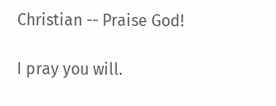Christian -- Praise God!

I pray you will.